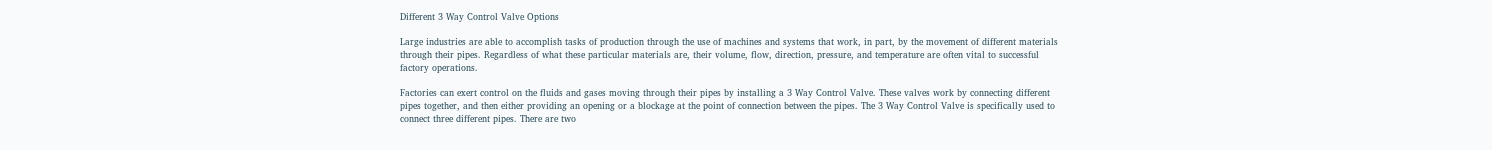Different 3 Way Control Valve Options

Large industries are able to accomplish tasks of production through the use of machines and systems that work, in part, by the movement of different materials through their pipes. Regardless of what these particular materials are, their volume, flow, direction, pressure, and temperature are often vital to successful factory operations.

Factories can exert control on the fluids and gases moving through their pipes by installing a 3 Way Control Valve. These valves work by connecting different pipes together, and then either providing an opening or a blockage at the point of connection between the pipes. The 3 Way Control Valve is specifically used to connect three different pipes. There are two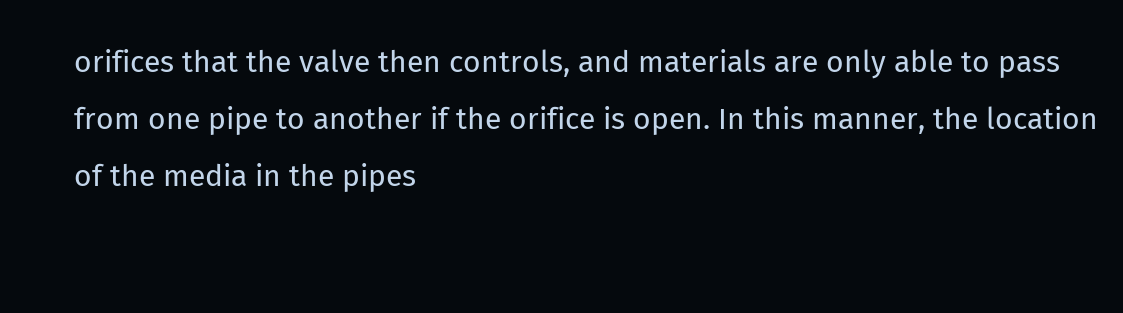orifices that the valve then controls, and materials are only able to pass from one pipe to another if the orifice is open. In this manner, the location of the media in the pipes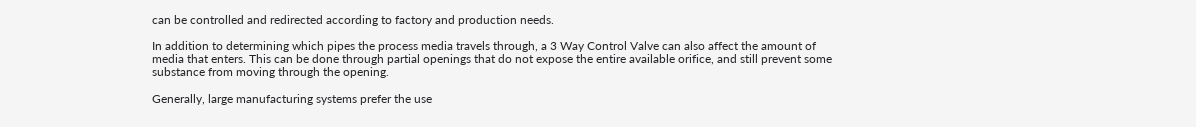can be controlled and redirected according to factory and production needs.

In addition to determining which pipes the process media travels through, a 3 Way Control Valve can also affect the amount of media that enters. This can be done through partial openings that do not expose the entire available orifice, and still prevent some substance from moving through the opening.

Generally, large manufacturing systems prefer the use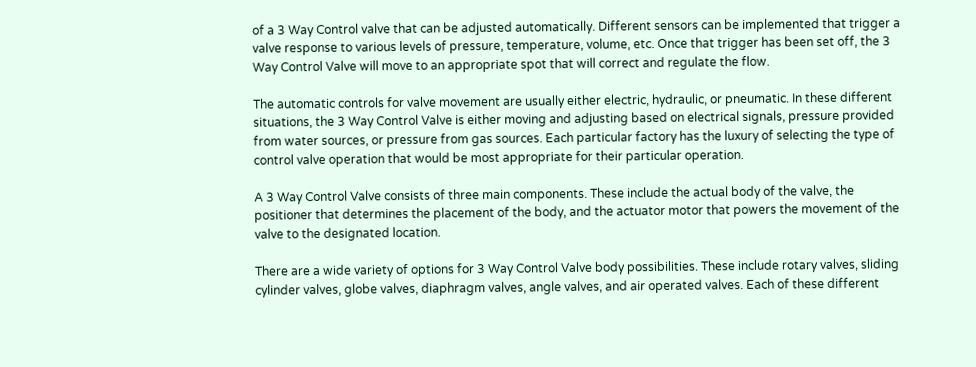of a 3 Way Control valve that can be adjusted automatically. Different sensors can be implemented that trigger a valve response to various levels of pressure, temperature, volume, etc. Once that trigger has been set off, the 3 Way Control Valve will move to an appropriate spot that will correct and regulate the flow.

The automatic controls for valve movement are usually either electric, hydraulic, or pneumatic. In these different situations, the 3 Way Control Valve is either moving and adjusting based on electrical signals, pressure provided from water sources, or pressure from gas sources. Each particular factory has the luxury of selecting the type of control valve operation that would be most appropriate for their particular operation.

A 3 Way Control Valve consists of three main components. These include the actual body of the valve, the positioner that determines the placement of the body, and the actuator motor that powers the movement of the valve to the designated location.

There are a wide variety of options for 3 Way Control Valve body possibilities. These include rotary valves, sliding cylinder valves, globe valves, diaphragm valves, angle valves, and air operated valves. Each of these different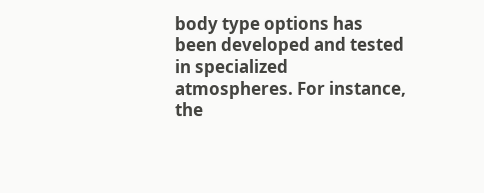body type options has been developed and tested in specialized atmospheres. For instance, the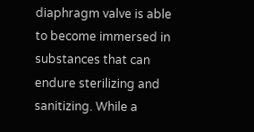diaphragm valve is able to become immersed in substances that can endure sterilizing and sanitizing. While a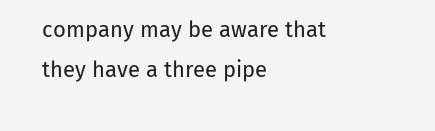company may be aware that they have a three pipe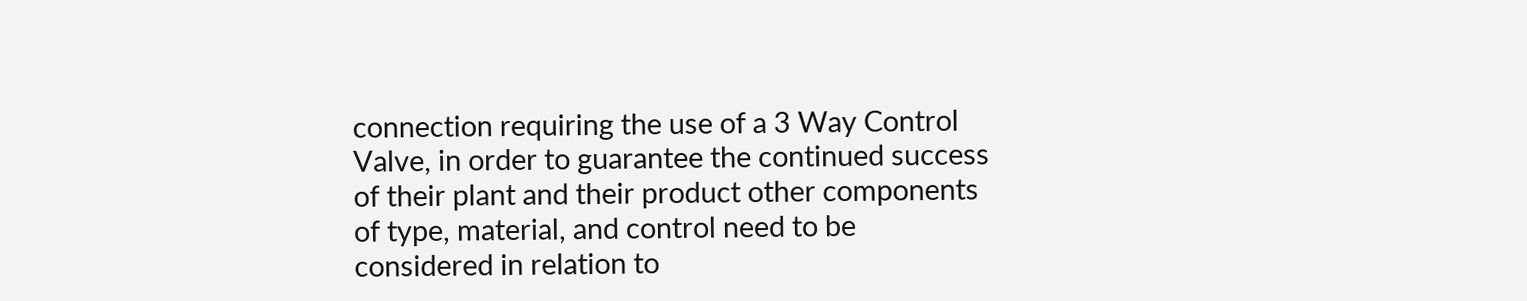connection requiring the use of a 3 Way Control Valve, in order to guarantee the continued success of their plant and their product other components of type, material, and control need to be considered in relation to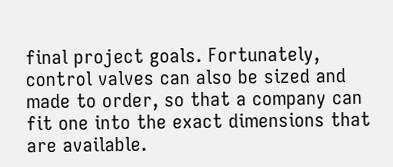final project goals. Fortunately, control valves can also be sized and made to order, so that a company can fit one into the exact dimensions that are available.